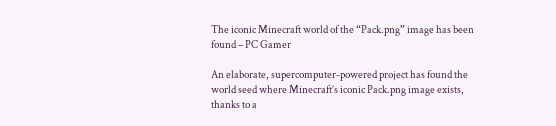The iconic Minecraft world of the “Pack.png” image has been found – PC Gamer

An elaborate, supercomputer-powered project has found the world seed where Minecraft’s iconic Pack.png image exists, thanks to a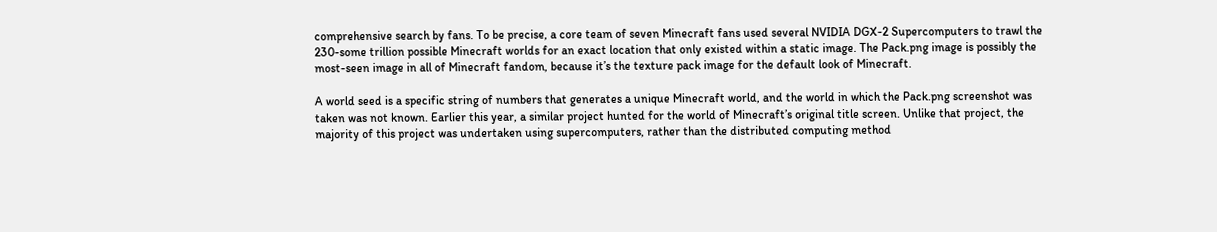comprehensive search by fans. To be precise, a core team of seven Minecraft fans used several NVIDIA DGX-2 Supercomputers to trawl the 230-some trillion possible Minecraft worlds for an exact location that only existed within a static image. The Pack.png image is possibly the most-seen image in all of Minecraft fandom, because it’s the texture pack image for the default look of Minecraft.

A world seed is a specific string of numbers that generates a unique Minecraft world, and the world in which the Pack.png screenshot was taken was not known. Earlier this year, a similar project hunted for the world of Minecraft’s original title screen. Unlike that project, the majority of this project was undertaken using supercomputers, rather than the distributed computing method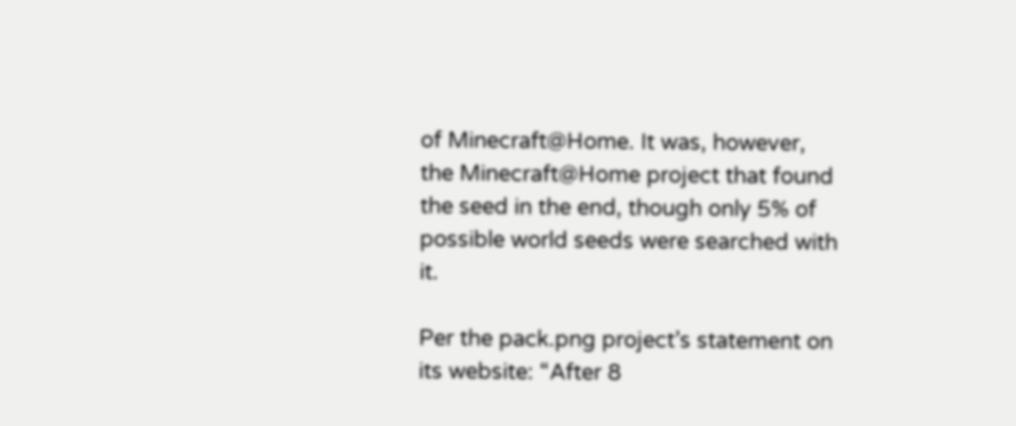of Minecraft@Home. It was, however, the Minecraft@Home project that found the seed in the end, though only 5% of possible world seeds were searched with it.

Per the pack.png project’s statement on its website: “After 8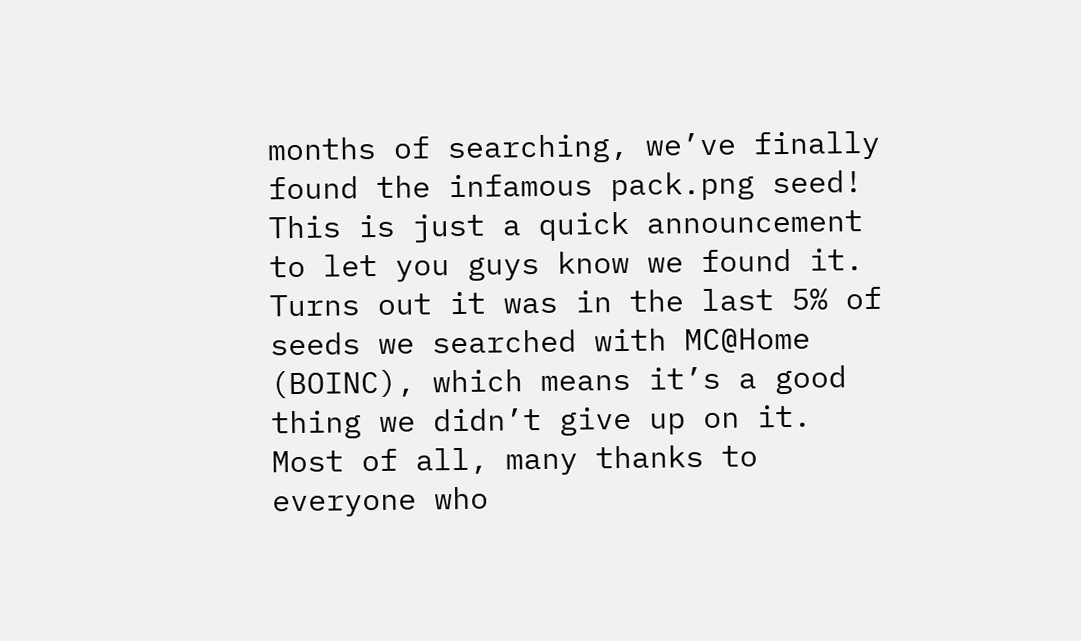months of searching, we’ve finally found the infamous pack.png seed! This is just a quick announcement to let you guys know we found it. Turns out it was in the last 5% of seeds we searched with MC@Home (BOINC), which means it’s a good thing we didn’t give up on it. Most of all, many thanks to everyone who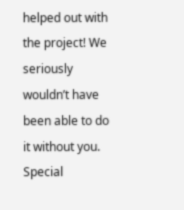helped out with the project! We seriously wouldn’t have been able to do it without you. Special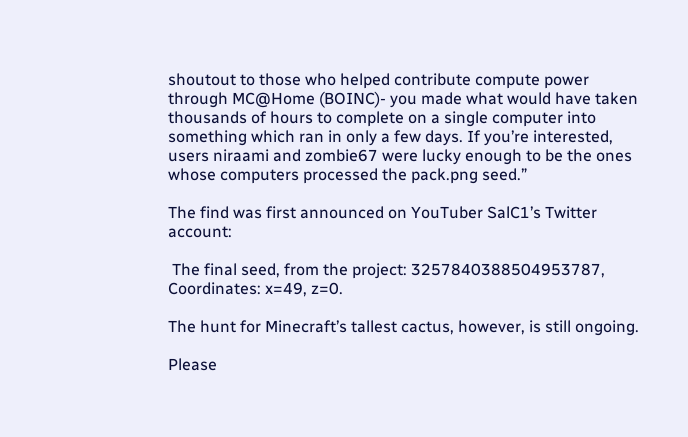shoutout to those who helped contribute compute power through MC@Home (BOINC)- you made what would have taken thousands of hours to complete on a single computer into something which ran in only a few days. If you’re interested, users niraami and zombie67 were lucky enough to be the ones whose computers processed the pack.png seed.”

The find was first announced on YouTuber SalC1’s Twitter account:

 The final seed, from the project: 3257840388504953787, Coordinates: x=49, z=0.

The hunt for Minecraft’s tallest cactus, however, is still ongoing.

Please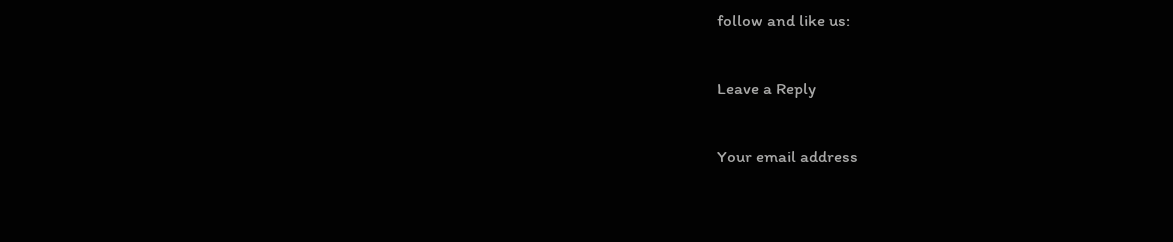follow and like us:

Leave a Reply

Your email address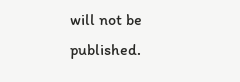will not be published.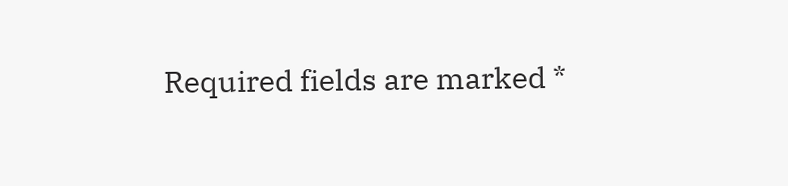Required fields are marked *